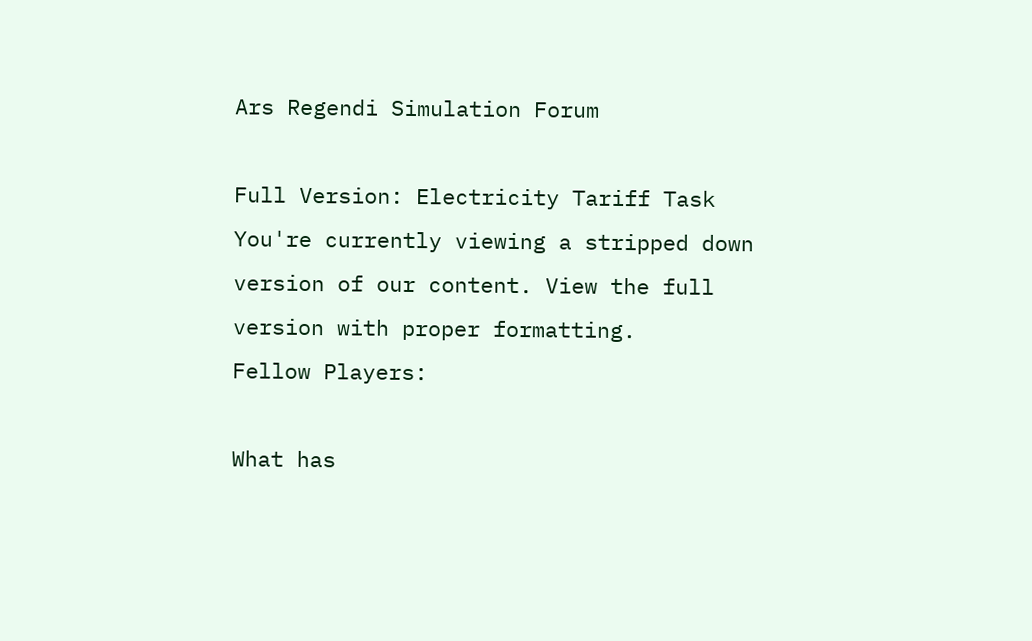Ars Regendi Simulation Forum

Full Version: Electricity Tariff Task
You're currently viewing a stripped down version of our content. View the full version with proper formatting.
Fellow Players:

What has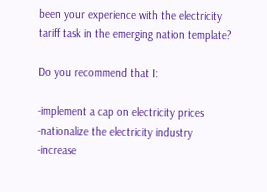been your experience with the electricity tariff task in the emerging nation template?

Do you recommend that I:

-implement a cap on electricity prices
-nationalize the electricity industry
-increase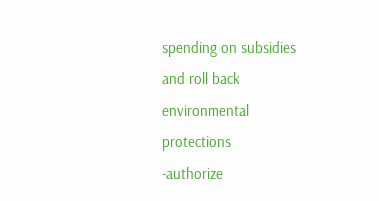spending on subsidies and roll back environmental protections
-authorize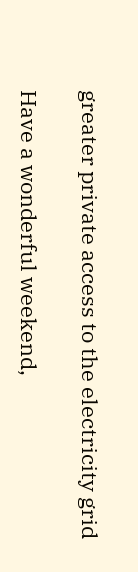greater private access to the electricity grid

Have a wonderful weekend,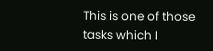This is one of those tasks which I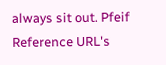always sit out. Pfeif
Reference URL's